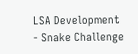LSA Development - Snake Challenge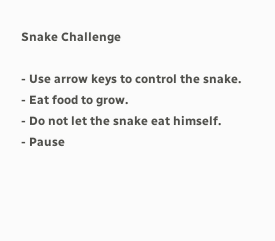Snake Challenge

- Use arrow keys to control the snake.
- Eat food to grow.
- Do not let the snake eat himself.
- Pause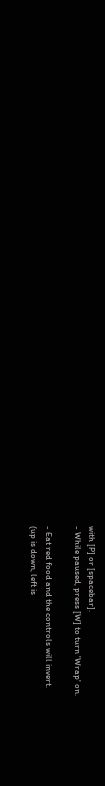with [P] or [spacebar].
- While paused, press [W] to turn 'Wrap' on.

- Eat red food and the controls will invert.
(up is down, left is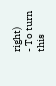right)
- To turn this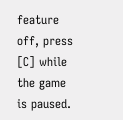feature off, press [C] while the game is paused.